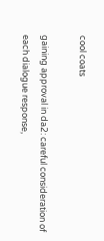cool coats

gaining approval in da2: careful consideration of each dialogue response,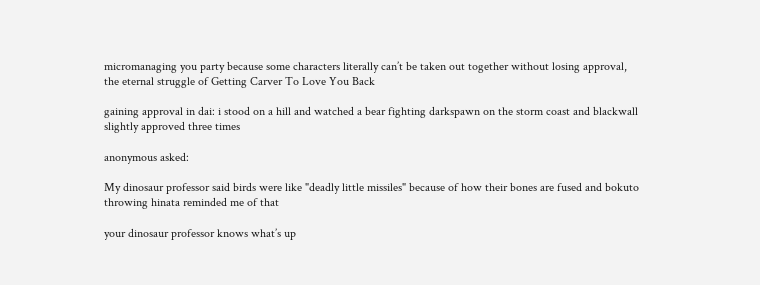micromanaging you party because some characters literally can’t be taken out together without losing approval, the eternal struggle of Getting Carver To Love You Back

gaining approval in dai: i stood on a hill and watched a bear fighting darkspawn on the storm coast and blackwall slightly approved three times

anonymous asked:

My dinosaur professor said birds were like "deadly little missiles" because of how their bones are fused and bokuto throwing hinata reminded me of that

your dinosaur professor knows what’s up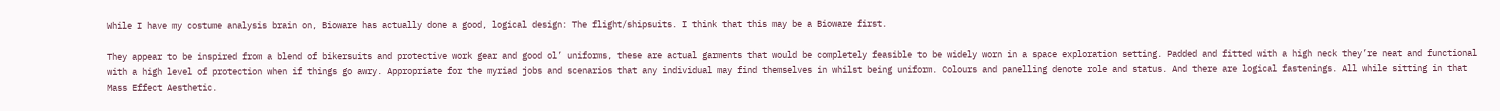While I have my costume analysis brain on, Bioware has actually done a good, logical design: The flight/shipsuits. I think that this may be a Bioware first.

They appear to be inspired from a blend of bikersuits and protective work gear and good ol’ uniforms, these are actual garments that would be completely feasible to be widely worn in a space exploration setting. Padded and fitted with a high neck they’re neat and functional with a high level of protection when if things go awry. Appropriate for the myriad jobs and scenarios that any individual may find themselves in whilst being uniform. Colours and panelling denote role and status. And there are logical fastenings. All while sitting in that Mass Effect Aesthetic.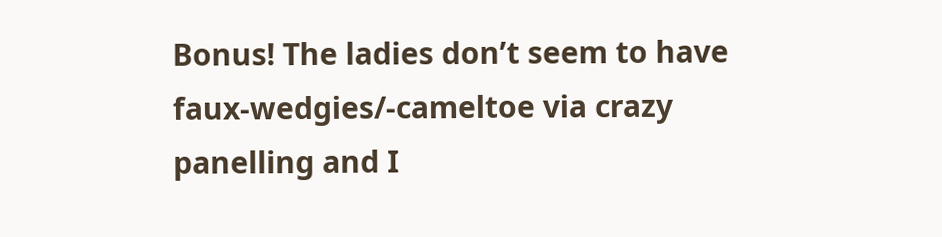Bonus! The ladies don’t seem to have faux-wedgies/-cameltoe via crazy panelling and I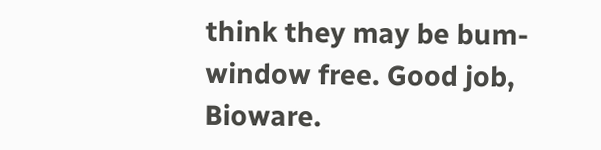think they may be bum-window free. Good job, Bioware.